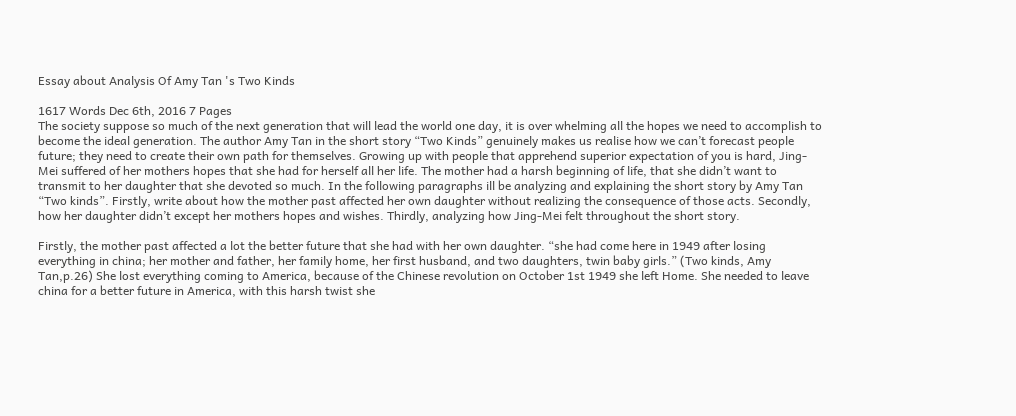Essay about Analysis Of Amy Tan 's Two Kinds

1617 Words Dec 6th, 2016 7 Pages
The society suppose so much of the next generation that will lead the world one day, it is over whelming all the hopes we need to accomplish to become the ideal generation. The author Amy Tan in the short story “Two Kinds” genuinely makes us realise how we can’t forecast people future; they need to create their own path for themselves. Growing up with people that apprehend superior expectation of you is hard, Jing-Mei suffered of her mothers hopes that she had for herself all her life. The mother had a harsh beginning of life, that she didn’t want to transmit to her daughter that she devoted so much. In the following paragraphs ill be analyzing and explaining the short story by Amy Tan “Two kinds”. Firstly, write about how the mother past affected her own daughter without realizing the consequence of those acts. Secondly, how her daughter didn’t except her mothers hopes and wishes. Thirdly, analyzing how Jing-Mei felt throughout the short story.

Firstly, the mother past affected a lot the better future that she had with her own daughter. “she had come here in 1949 after losing everything in china; her mother and father, her family home, her first husband, and two daughters, twin baby girls.” (Two kinds, Amy Tan,p.26) She lost everything coming to America, because of the Chinese revolution on October 1st 1949 she left Home. She needed to leave china for a better future in America, with this harsh twist she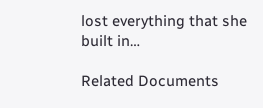lost everything that she built in…

Related Documents